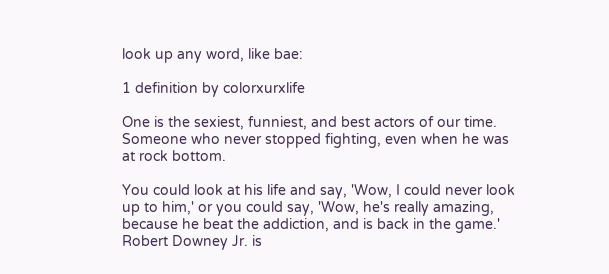look up any word, like bae:

1 definition by colorxurxlife

One is the sexiest, funniest, and best actors of our time. Someone who never stopped fighting, even when he was at rock bottom.

You could look at his life and say, 'Wow, I could never look up to him,' or you could say, 'Wow, he's really amazing, because he beat the addiction, and is back in the game.'
Robert Downey Jr. is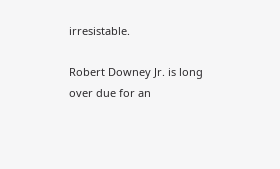irresistable.

Robert Downey Jr. is long over due for an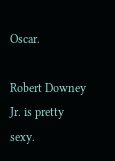Oscar.

Robert Downey Jr. is pretty sexy.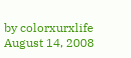by colorxurxlife August 14, 2008